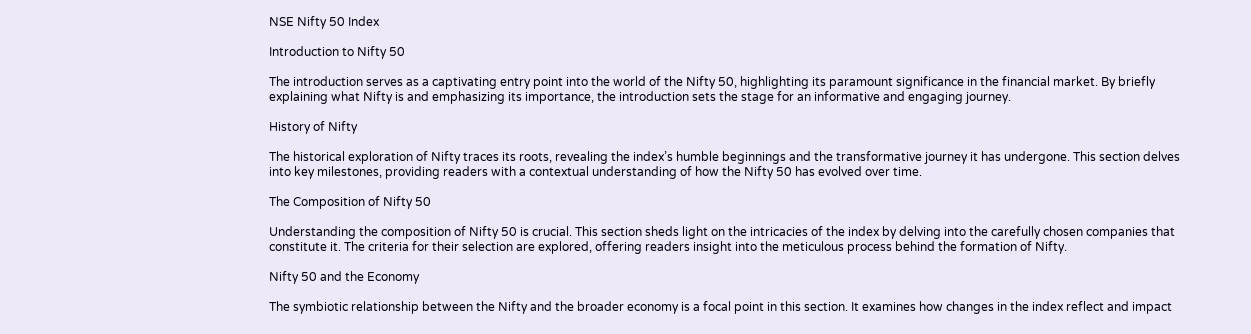NSE Nifty 50 Index

Introduction to Nifty 50

The introduction serves as a captivating entry point into the world of the Nifty 50, highlighting its paramount significance in the financial market. By briefly explaining what Nifty is and emphasizing its importance, the introduction sets the stage for an informative and engaging journey.

History of Nifty

The historical exploration of Nifty traces its roots, revealing the index’s humble beginnings and the transformative journey it has undergone. This section delves into key milestones, providing readers with a contextual understanding of how the Nifty 50 has evolved over time.

The Composition of Nifty 50

Understanding the composition of Nifty 50 is crucial. This section sheds light on the intricacies of the index by delving into the carefully chosen companies that constitute it. The criteria for their selection are explored, offering readers insight into the meticulous process behind the formation of Nifty.

Nifty 50 and the Economy

The symbiotic relationship between the Nifty and the broader economy is a focal point in this section. It examines how changes in the index reflect and impact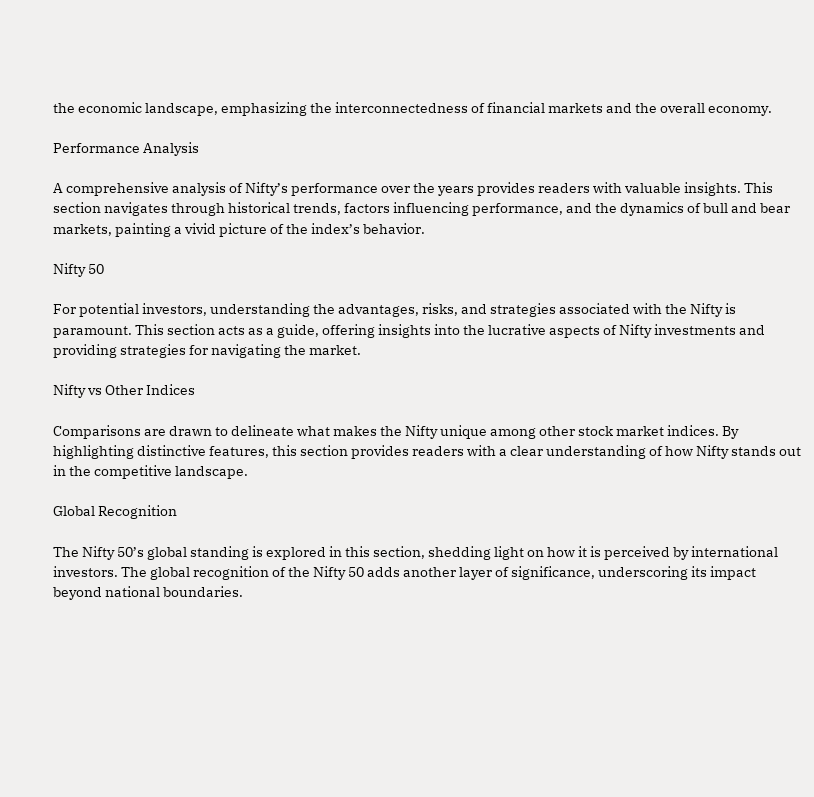the economic landscape, emphasizing the interconnectedness of financial markets and the overall economy.

Performance Analysis

A comprehensive analysis of Nifty’s performance over the years provides readers with valuable insights. This section navigates through historical trends, factors influencing performance, and the dynamics of bull and bear markets, painting a vivid picture of the index’s behavior.

Nifty 50

For potential investors, understanding the advantages, risks, and strategies associated with the Nifty is paramount. This section acts as a guide, offering insights into the lucrative aspects of Nifty investments and providing strategies for navigating the market.

Nifty vs Other Indices

Comparisons are drawn to delineate what makes the Nifty unique among other stock market indices. By highlighting distinctive features, this section provides readers with a clear understanding of how Nifty stands out in the competitive landscape.

Global Recognition

The Nifty 50’s global standing is explored in this section, shedding light on how it is perceived by international investors. The global recognition of the Nifty 50 adds another layer of significance, underscoring its impact beyond national boundaries.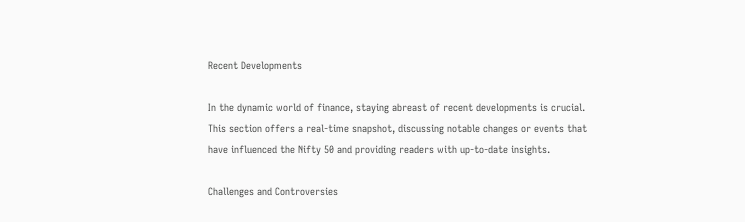Recent Developments

In the dynamic world of finance, staying abreast of recent developments is crucial. This section offers a real-time snapshot, discussing notable changes or events that have influenced the Nifty 50 and providing readers with up-to-date insights.

Challenges and Controversies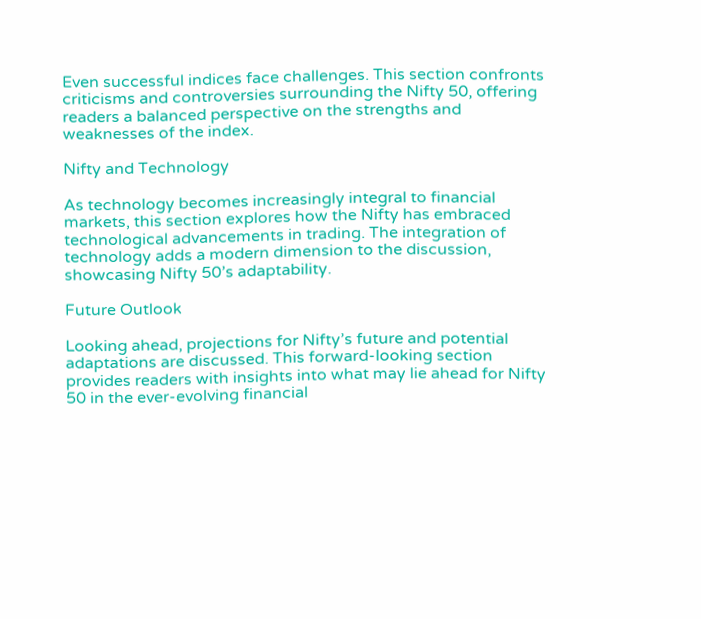Even successful indices face challenges. This section confronts criticisms and controversies surrounding the Nifty 50, offering readers a balanced perspective on the strengths and weaknesses of the index.

Nifty and Technology

As technology becomes increasingly integral to financial markets, this section explores how the Nifty has embraced technological advancements in trading. The integration of technology adds a modern dimension to the discussion, showcasing Nifty 50’s adaptability.

Future Outlook

Looking ahead, projections for Nifty’s future and potential adaptations are discussed. This forward-looking section provides readers with insights into what may lie ahead for Nifty 50 in the ever-evolving financial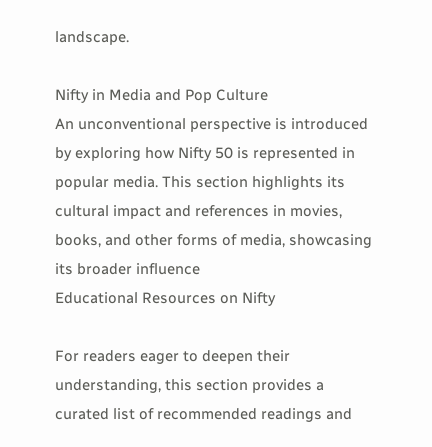landscape.

Nifty in Media and Pop Culture
An unconventional perspective is introduced by exploring how Nifty 50 is represented in popular media. This section highlights its cultural impact and references in movies, books, and other forms of media, showcasing its broader influence
Educational Resources on Nifty

For readers eager to deepen their understanding, this section provides a curated list of recommended readings and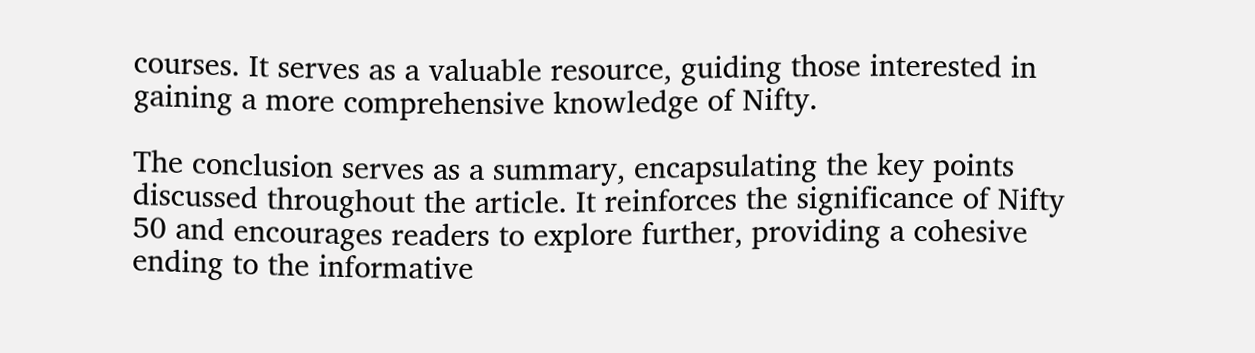courses. It serves as a valuable resource, guiding those interested in gaining a more comprehensive knowledge of Nifty.

The conclusion serves as a summary, encapsulating the key points discussed throughout the article. It reinforces the significance of Nifty 50 and encourages readers to explore further, providing a cohesive ending to the informative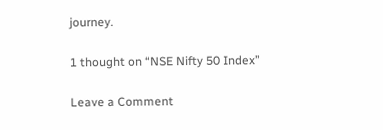journey.

1 thought on “NSE Nifty 50 Index”

Leave a Comment